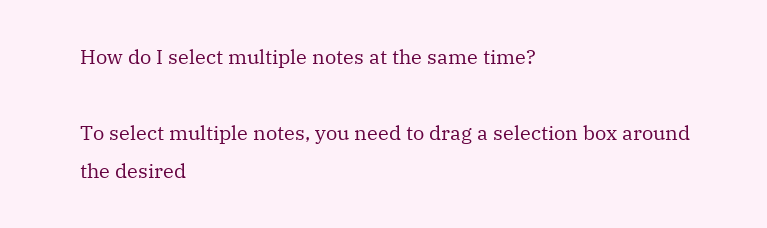How do I select multiple notes at the same time?

To select multiple notes, you need to drag a selection box around the desired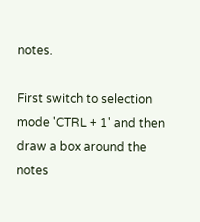notes.

First switch to selection mode 'CTRL + 1' and then draw a box around the notes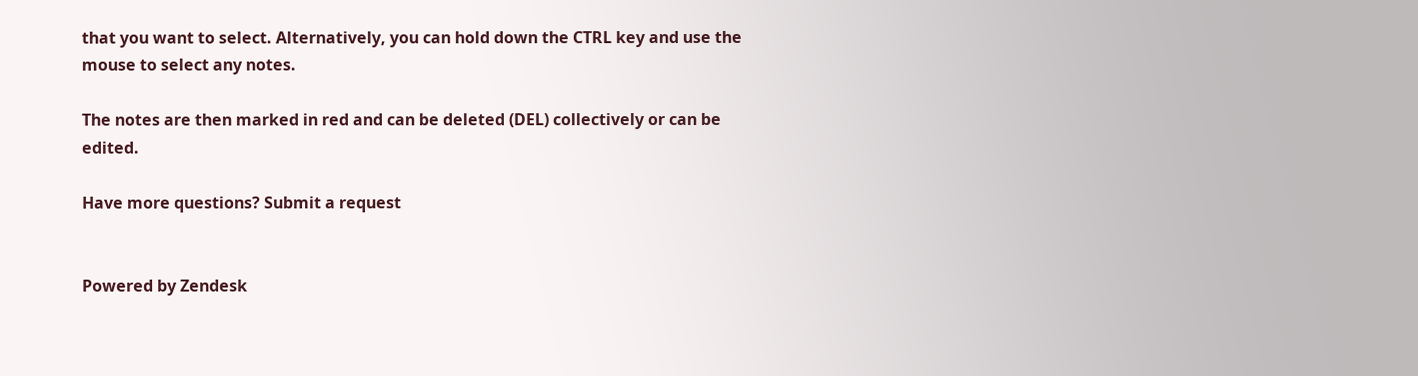that you want to select. Alternatively, you can hold down the CTRL key and use the mouse to select any notes.

The notes are then marked in red and can be deleted (DEL) collectively or can be edited.

Have more questions? Submit a request


Powered by Zendesk